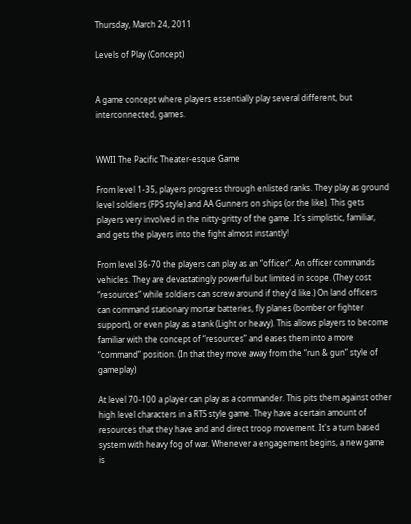Thursday, March 24, 2011

Levels of Play (Concept)


A game concept where players essentially play several different, but interconnected, games.


WWII The Pacific Theater-esque Game

From level 1-35, players progress through enlisted ranks. They play as ground level soldiers (FPS style) and AA Gunners on ships (or the like). This gets players very involved in the nitty-gritty of the game. It's simplistic, familiar, and gets the players into the fight almost instantly!

From level 36-70 the players can play as an “officer”. An officer commands vehicles. They are devastatingly powerful but limited in scope. (They cost “resources” while soldiers can screw around if they'd like.) On land officers can command stationary mortar batteries, fly planes (bomber or fighter support), or even play as a tank (Light or heavy). This allows players to become familiar with the concept of “resources” and eases them into a more “command” position. (In that they move away from the “run & gun” style of gameplay)

At level 70-100 a player can play as a commander. This pits them against other high level characters in a RTS style game. They have a certain amount of resources that they have and and direct troop movement. It's a turn based system with heavy fog of war. Whenever a engagement begins, a new game is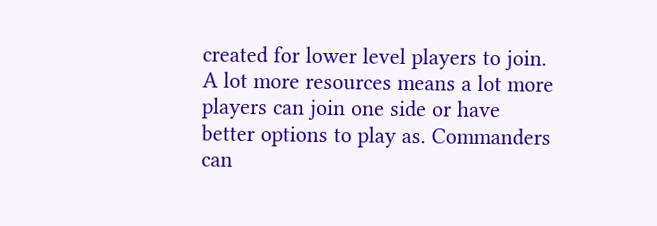created for lower level players to join. A lot more resources means a lot more players can join one side or have better options to play as. Commanders can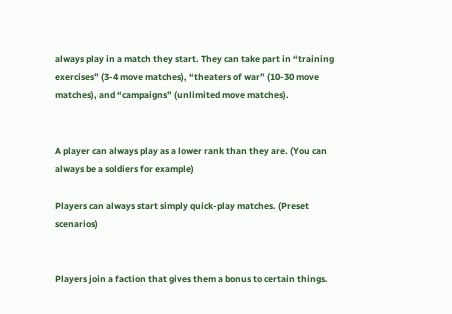always play in a match they start. They can take part in “training exercises” (3-4 move matches), “theaters of war” (10-30 move matches), and “campaigns” (unlimited move matches).


A player can always play as a lower rank than they are. (You can always be a soldiers for example)

Players can always start simply quick-play matches. (Preset scenarios)


Players join a faction that gives them a bonus to certain things.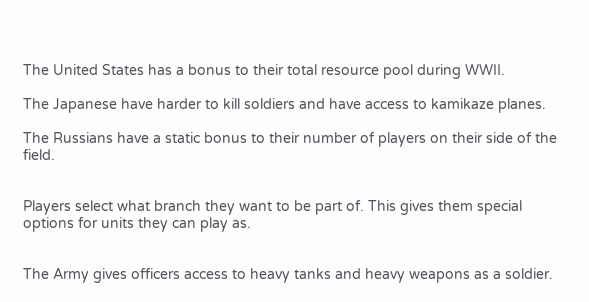The United States has a bonus to their total resource pool during WWII.

The Japanese have harder to kill soldiers and have access to kamikaze planes.

The Russians have a static bonus to their number of players on their side of the field.


Players select what branch they want to be part of. This gives them special options for units they can play as.


The Army gives officers access to heavy tanks and heavy weapons as a soldier.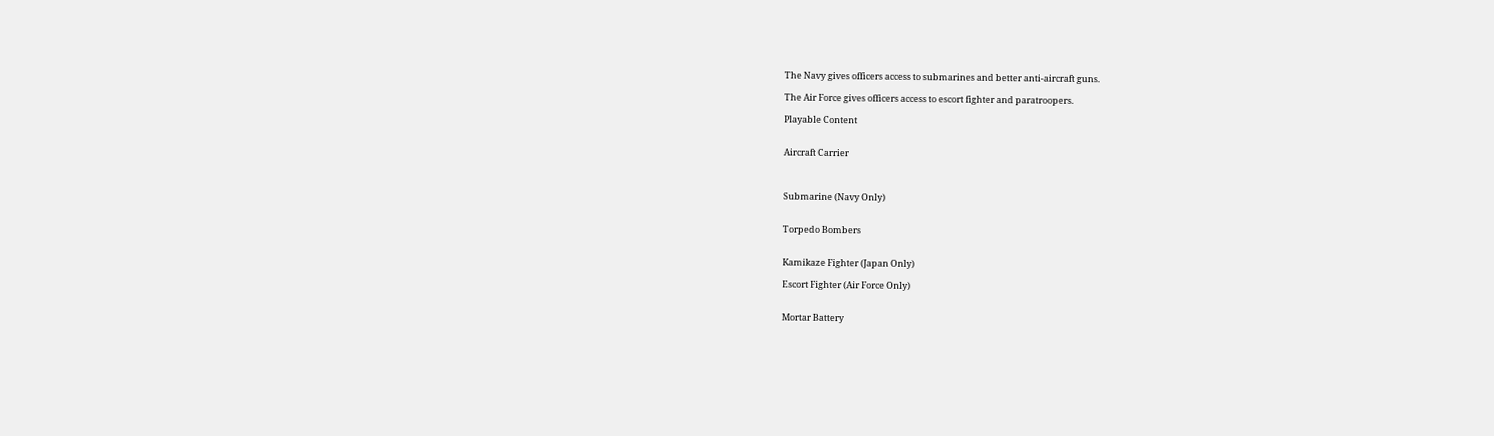The Navy gives officers access to submarines and better anti-aircraft guns.

The Air Force gives officers access to escort fighter and paratroopers.

Playable Content


Aircraft Carrier



Submarine (Navy Only)


Torpedo Bombers


Kamikaze Fighter (Japan Only)

Escort Fighter (Air Force Only)


Mortar Battery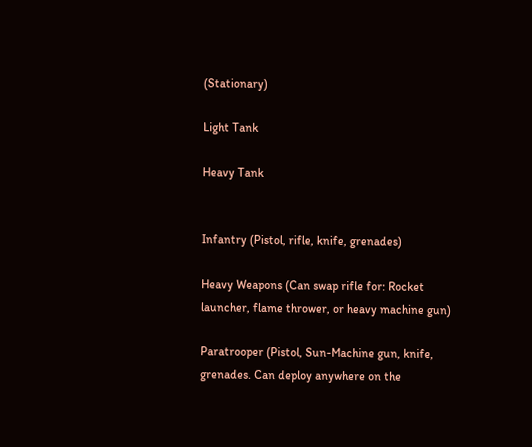(Stationary)

Light Tank

Heavy Tank


Infantry (Pistol, rifle, knife, grenades)

Heavy Weapons (Can swap rifle for: Rocket launcher, flame thrower, or heavy machine gun)

Paratrooper (Pistol, Sun-Machine gun, knife, grenades. Can deploy anywhere on the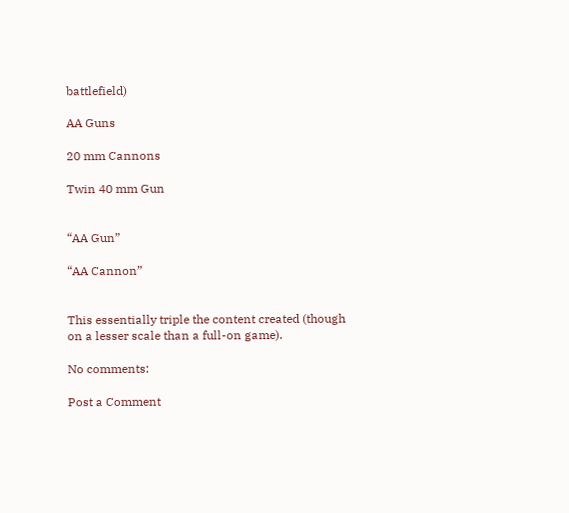battlefield)

AA Guns

20 mm Cannons

Twin 40 mm Gun


“AA Gun”

“AA Cannon”


This essentially triple the content created (though on a lesser scale than a full-on game).

No comments:

Post a Comment